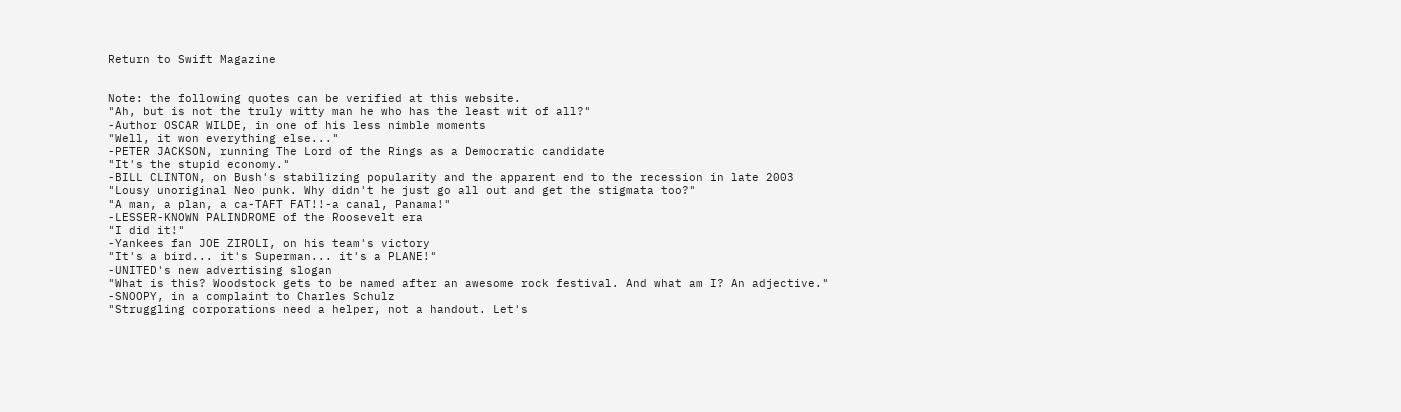Return to Swift Magazine


Note: the following quotes can be verified at this website.
"Ah, but is not the truly witty man he who has the least wit of all?"
-Author OSCAR WILDE, in one of his less nimble moments
"Well, it won everything else..."
-PETER JACKSON, running The Lord of the Rings as a Democratic candidate
"It's the stupid economy."
-BILL CLINTON, on Bush's stabilizing popularity and the apparent end to the recession in late 2003
"Lousy unoriginal Neo punk. Why didn't he just go all out and get the stigmata too?"
"A man, a plan, a ca-TAFT FAT!!-a canal, Panama!"
-LESSER-KNOWN PALINDROME of the Roosevelt era
"I did it!"
-Yankees fan JOE ZIROLI, on his team's victory
"It's a bird... it's Superman... it's a PLANE!"
-UNITED's new advertising slogan
"What is this? Woodstock gets to be named after an awesome rock festival. And what am I? An adjective."
-SNOOPY, in a complaint to Charles Schulz
"Struggling corporations need a helper, not a handout. Let's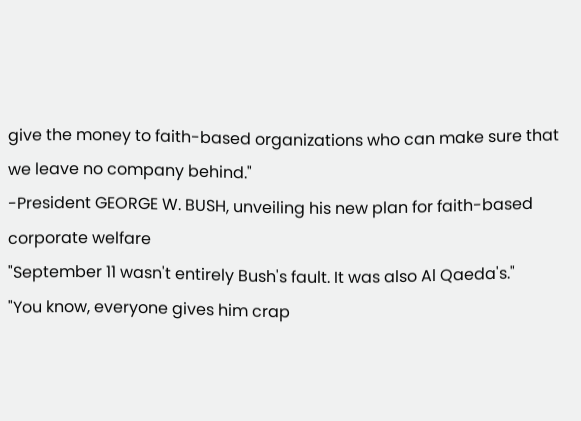give the money to faith-based organizations who can make sure that we leave no company behind."
-President GEORGE W. BUSH, unveiling his new plan for faith-based corporate welfare
"September 11 wasn't entirely Bush's fault. It was also Al Qaeda's."
"You know, everyone gives him crap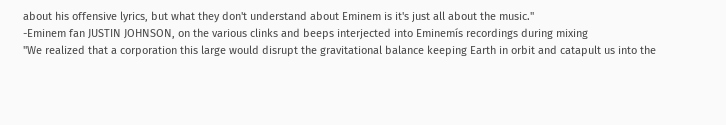about his offensive lyrics, but what they don't understand about Eminem is it's just all about the music."
-Eminem fan JUSTIN JOHNSON, on the various clinks and beeps interjected into Eminemís recordings during mixing
"We realized that a corporation this large would disrupt the gravitational balance keeping Earth in orbit and catapult us into the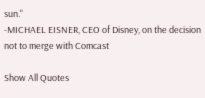sun."
-MICHAEL EISNER, CEO of Disney, on the decision not to merge with Comcast

Show All Quotes